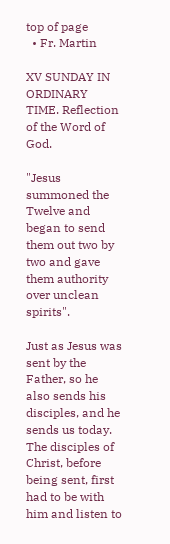top of page
  • Fr. Martin

XV SUNDAY IN ORDINARY TIME. Reflection of the Word of God.

"Jesus summoned the Twelve and began to send them out two by two and gave them authority over unclean spirits".

Just as Jesus was sent by the Father, so he also sends his disciples, and he sends us today. The disciples of Christ, before being sent, first had to be with him and listen to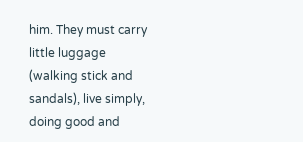him. They must carry little luggage (walking stick and sandals), live simply, doing good and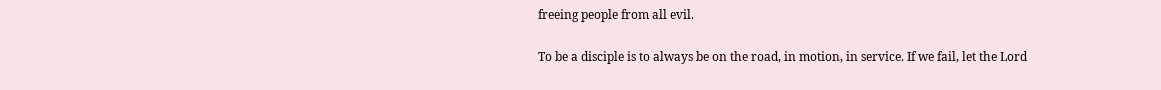freeing people from all evil.

To be a disciple is to always be on the road, in motion, in service. If we fail, let the Lord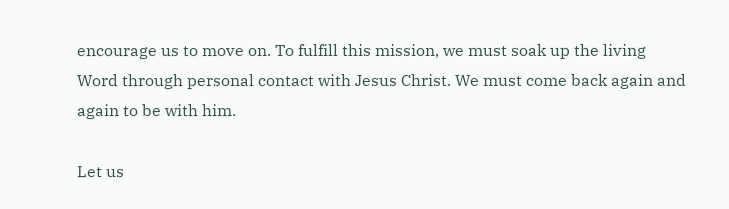encourage us to move on. To fulfill this mission, we must soak up the living Word through personal contact with Jesus Christ. We must come back again and again to be with him.

Let us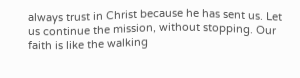always trust in Christ because he has sent us. Let us continue the mission, without stopping. Our faith is like the walking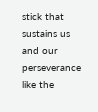stick that sustains us and our perseverance like the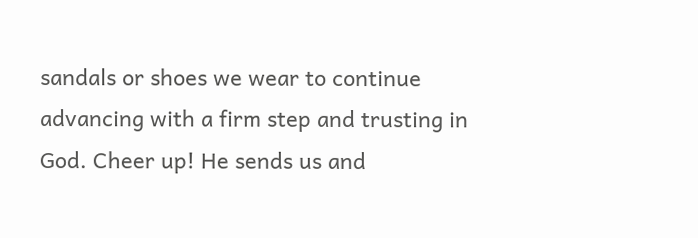sandals or shoes we wear to continue advancing with a firm step and trusting in God. Cheer up! He sends us and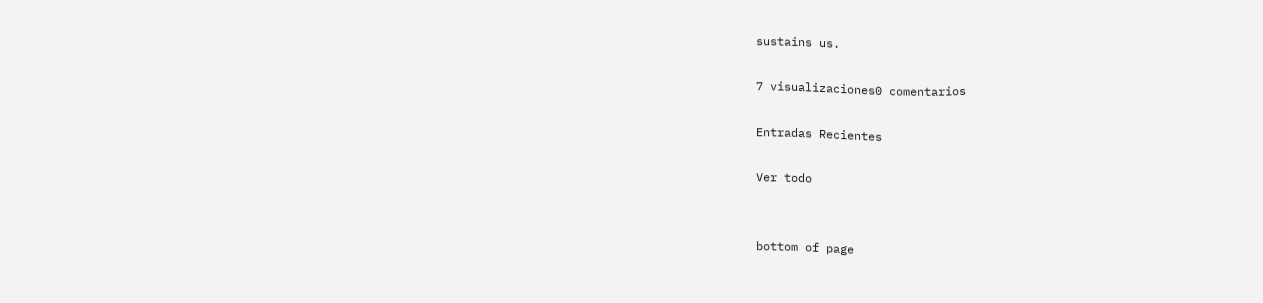sustains us.

7 visualizaciones0 comentarios

Entradas Recientes

Ver todo


bottom of page